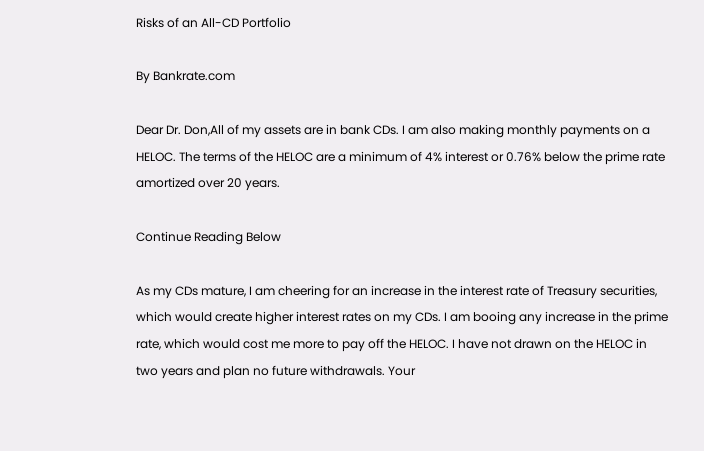Risks of an All-CD Portfolio

By Bankrate.com

Dear Dr. Don,All of my assets are in bank CDs. I am also making monthly payments on a HELOC. The terms of the HELOC are a minimum of 4% interest or 0.76% below the prime rate amortized over 20 years.

Continue Reading Below

As my CDs mature, I am cheering for an increase in the interest rate of Treasury securities, which would create higher interest rates on my CDs. I am booing any increase in the prime rate, which would cost me more to pay off the HELOC. I have not drawn on the HELOC in two years and plan no future withdrawals. Your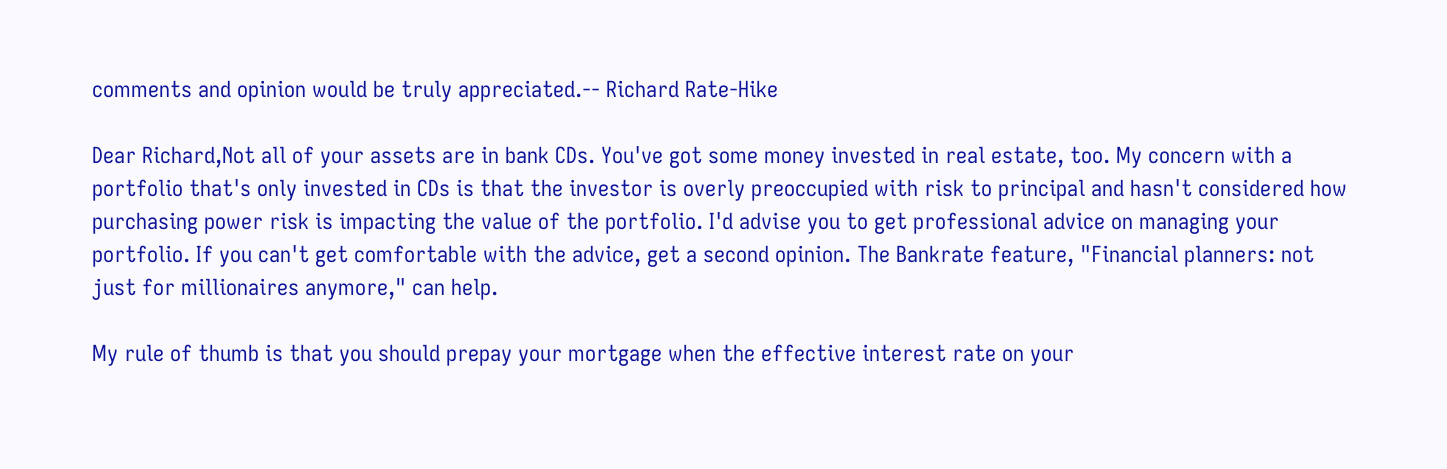comments and opinion would be truly appreciated.-- Richard Rate-Hike

Dear Richard,Not all of your assets are in bank CDs. You've got some money invested in real estate, too. My concern with a portfolio that's only invested in CDs is that the investor is overly preoccupied with risk to principal and hasn't considered how purchasing power risk is impacting the value of the portfolio. I'd advise you to get professional advice on managing your portfolio. If you can't get comfortable with the advice, get a second opinion. The Bankrate feature, "Financial planners: not just for millionaires anymore," can help.

My rule of thumb is that you should prepay your mortgage when the effective interest rate on your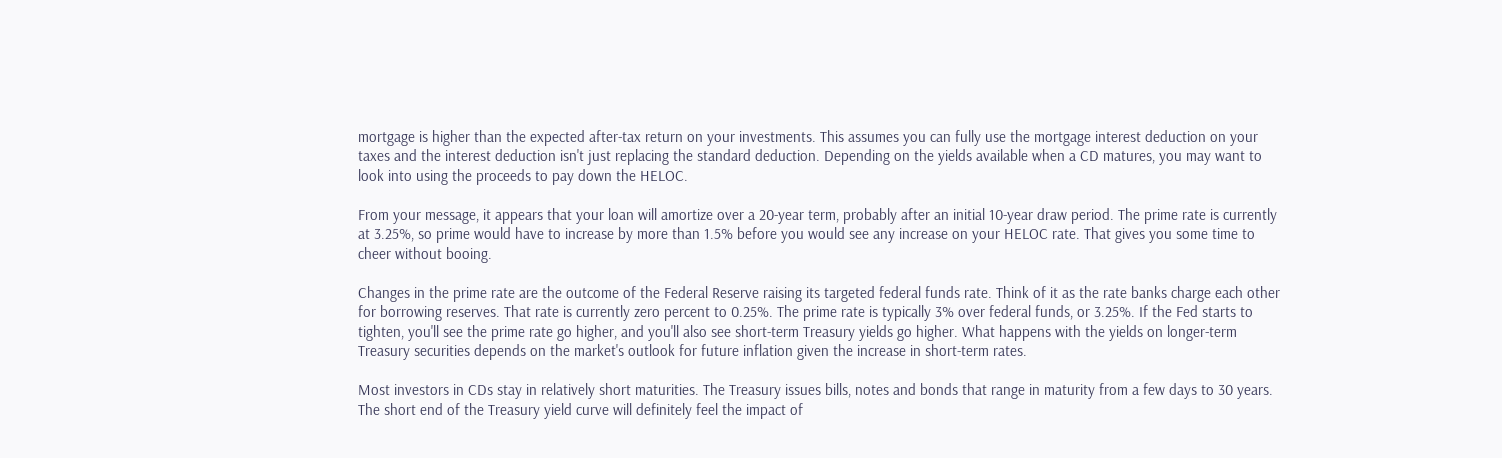mortgage is higher than the expected after-tax return on your investments. This assumes you can fully use the mortgage interest deduction on your taxes and the interest deduction isn't just replacing the standard deduction. Depending on the yields available when a CD matures, you may want to look into using the proceeds to pay down the HELOC.

From your message, it appears that your loan will amortize over a 20-year term, probably after an initial 10-year draw period. The prime rate is currently at 3.25%, so prime would have to increase by more than 1.5% before you would see any increase on your HELOC rate. That gives you some time to cheer without booing.

Changes in the prime rate are the outcome of the Federal Reserve raising its targeted federal funds rate. Think of it as the rate banks charge each other for borrowing reserves. That rate is currently zero percent to 0.25%. The prime rate is typically 3% over federal funds, or 3.25%. If the Fed starts to tighten, you'll see the prime rate go higher, and you'll also see short-term Treasury yields go higher. What happens with the yields on longer-term Treasury securities depends on the market's outlook for future inflation given the increase in short-term rates.

Most investors in CDs stay in relatively short maturities. The Treasury issues bills, notes and bonds that range in maturity from a few days to 30 years. The short end of the Treasury yield curve will definitely feel the impact of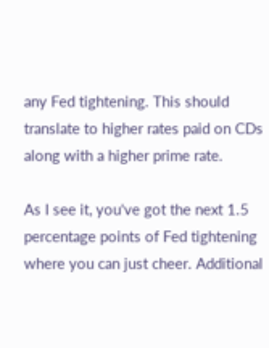any Fed tightening. This should translate to higher rates paid on CDs along with a higher prime rate.

As I see it, you've got the next 1.5 percentage points of Fed tightening where you can just cheer. Additional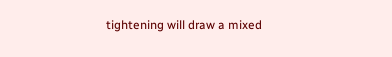tightening will draw a mixed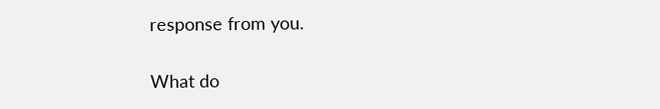response from you.

What do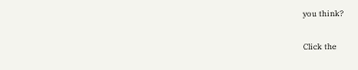you think?

Click the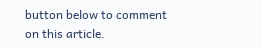button below to comment on this article.